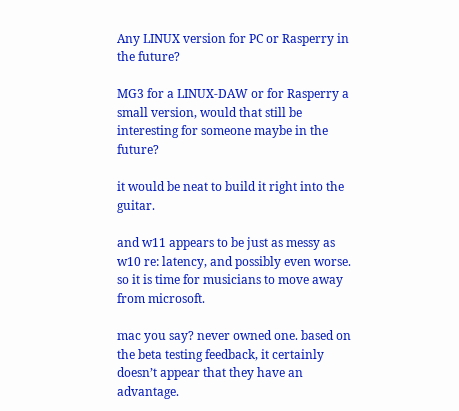Any LINUX version for PC or Rasperry in the future?

MG3 for a LINUX-DAW or for Rasperry a small version, would that still be interesting for someone maybe in the future?

it would be neat to build it right into the guitar.

and w11 appears to be just as messy as w10 re: latency, and possibly even worse. so it is time for musicians to move away from microsoft.

mac you say? never owned one. based on the beta testing feedback, it certainly doesn’t appear that they have an advantage.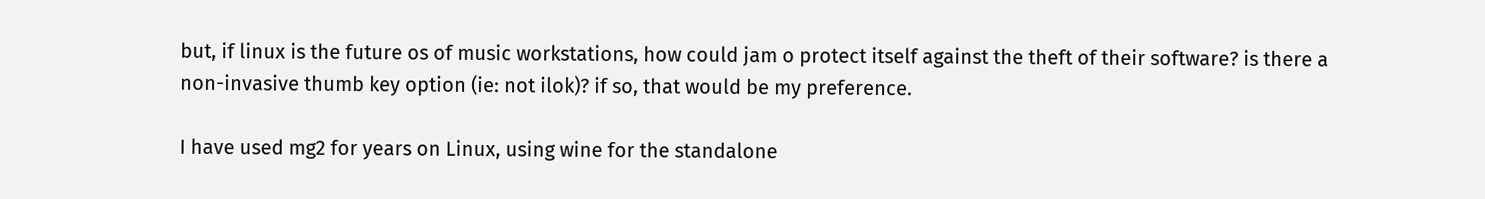but, if linux is the future os of music workstations, how could jam o protect itself against the theft of their software? is there a non-invasive thumb key option (ie: not ilok)? if so, that would be my preference.

I have used mg2 for years on Linux, using wine for the standalone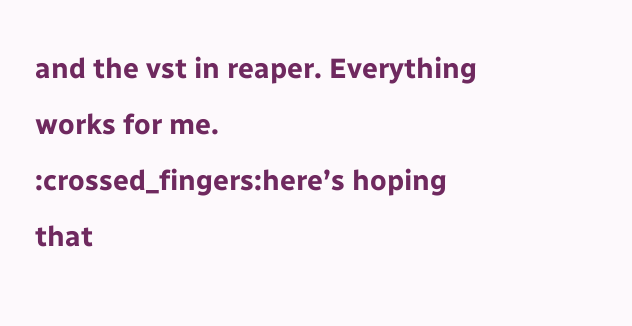and the vst in reaper. Everything works for me.
:crossed_fingers:here’s hoping that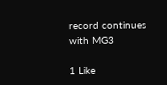record continues with MG3

1 Like